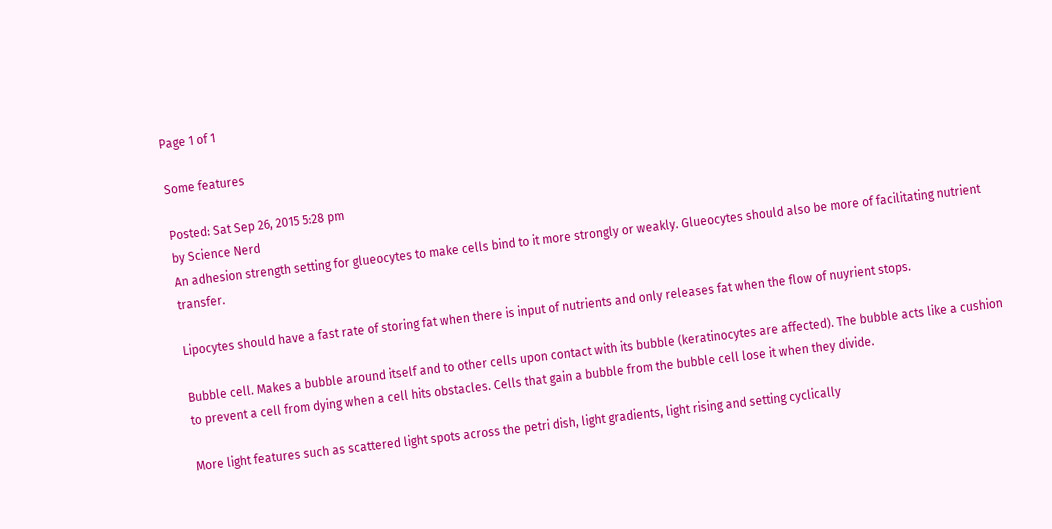Page 1 of 1

Some features

Posted: Sat Sep 26, 2015 5:28 pm
by Science Nerd
An adhesion strength setting for glueocytes to make cells bind to it more strongly or weakly. Glueocytes should also be more of facilitating nutrient transfer.

Lipocytes should have a fast rate of storing fat when there is input of nutrients and only releases fat when the flow of nuyrient stops.

Bubble cell. Makes a bubble around itself and to other cells upon contact with its bubble (keratinocytes are affected). The bubble acts like a cushion to prevent a cell from dying when a cell hits obstacles. Cells that gain a bubble from the bubble cell lose it when they divide.

More light features such as scattered light spots across the petri dish, light gradients, light rising and setting cyclically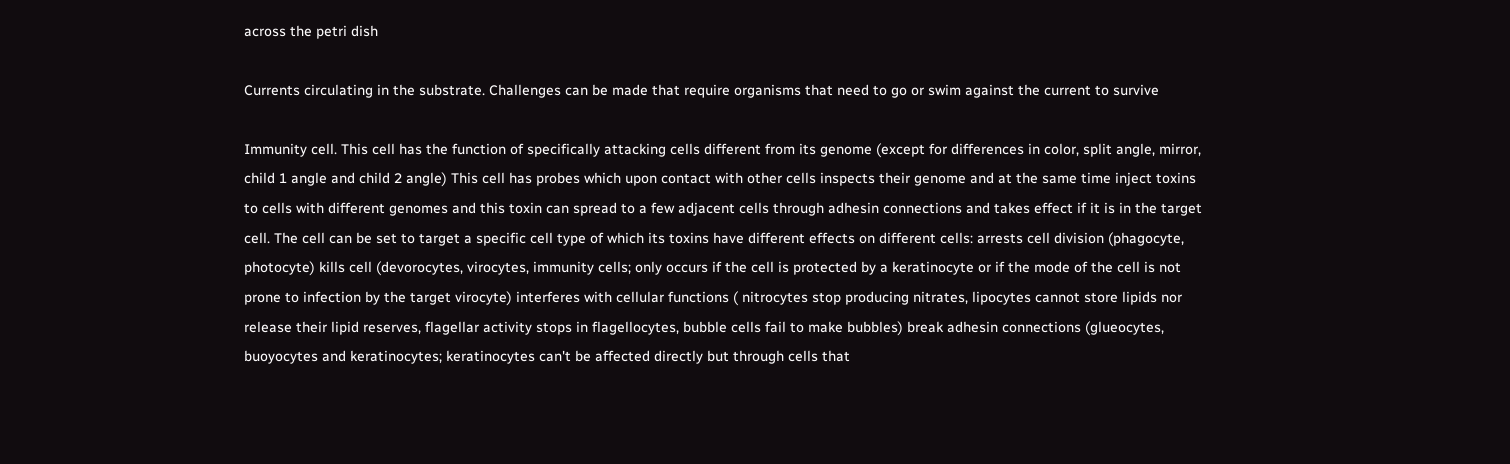across the petri dish

Currents circulating in the substrate. Challenges can be made that require organisms that need to go or swim against the current to survive

Immunity cell. This cell has the function of specifically attacking cells different from its genome (except for differences in color, split angle, mirror, child 1 angle and child 2 angle) This cell has probes which upon contact with other cells inspects their genome and at the same time inject toxins to cells with different genomes and this toxin can spread to a few adjacent cells through adhesin connections and takes effect if it is in the target cell. The cell can be set to target a specific cell type of which its toxins have different effects on different cells: arrests cell division (phagocyte, photocyte) kills cell (devorocytes, virocytes, immunity cells; only occurs if the cell is protected by a keratinocyte or if the mode of the cell is not prone to infection by the target virocyte) interferes with cellular functions ( nitrocytes stop producing nitrates, lipocytes cannot store lipids nor release their lipid reserves, flagellar activity stops in flagellocytes, bubble cells fail to make bubbles) break adhesin connections (glueocytes, buoyocytes and keratinocytes; keratinocytes can't be affected directly but through cells that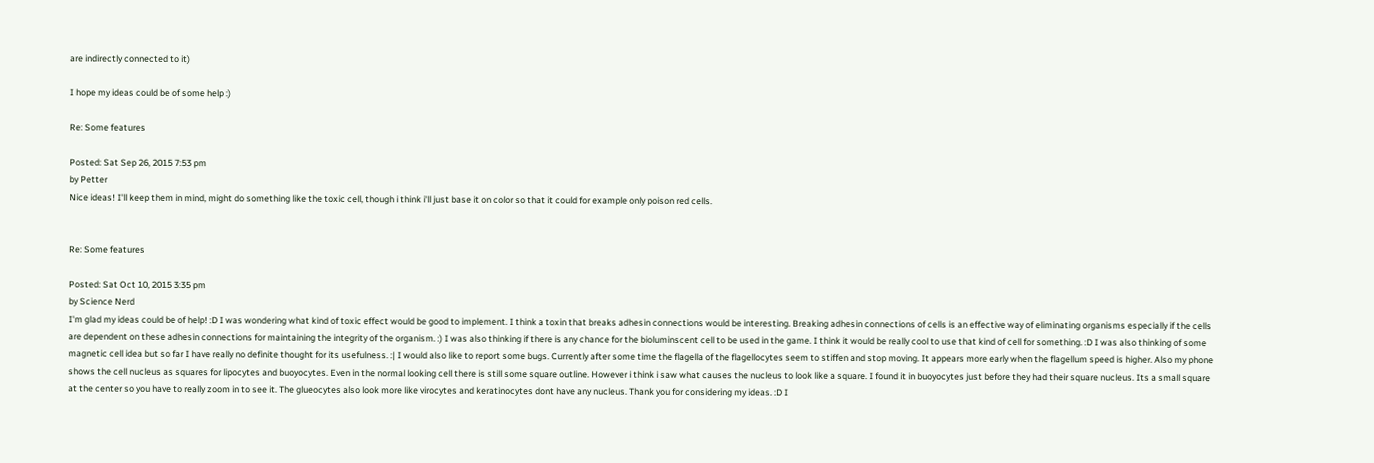are indirectly connected to it)

I hope my ideas could be of some help :)

Re: Some features

Posted: Sat Sep 26, 2015 7:53 pm
by Petter
Nice ideas! I'll keep them in mind, might do something like the toxic cell, though i think i'll just base it on color so that it could for example only poison red cells.


Re: Some features

Posted: Sat Oct 10, 2015 3:35 pm
by Science Nerd
I'm glad my ideas could be of help! :D I was wondering what kind of toxic effect would be good to implement. I think a toxin that breaks adhesin connections would be interesting. Breaking adhesin connections of cells is an effective way of eliminating organisms especially if the cells are dependent on these adhesin connections for maintaining the integrity of the organism. :) I was also thinking if there is any chance for the bioluminscent cell to be used in the game. I think it would be really cool to use that kind of cell for something. :D I was also thinking of some magnetic cell idea but so far I have really no definite thought for its usefulness. :| I would also like to report some bugs. Currently after some time the flagella of the flagellocytes seem to stiffen and stop moving. It appears more early when the flagellum speed is higher. Also my phone shows the cell nucleus as squares for lipocytes and buoyocytes. Even in the normal looking cell there is still some square outline. However i think i saw what causes the nucleus to look like a square. I found it in buoyocytes just before they had their square nucleus. Its a small square at the center so you have to really zoom in to see it. The glueocytes also look more like virocytes and keratinocytes dont have any nucleus. Thank you for considering my ideas. :D I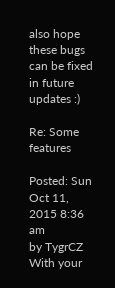also hope these bugs can be fixed in future updates :)

Re: Some features

Posted: Sun Oct 11, 2015 8:36 am
by TygrCZ
With your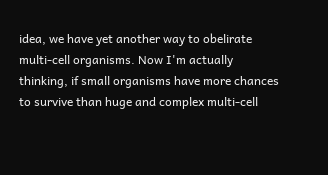idea, we have yet another way to obelirate multi-cell organisms. Now I'm actually thinking, if small organisms have more chances to survive than huge and complex multi-cell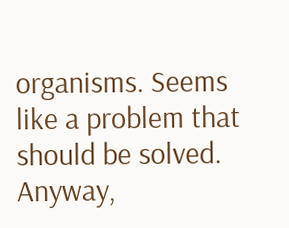organisms. Seems like a problem that should be solved. Anyway,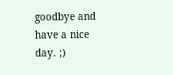goodbye and have a nice day. ;)